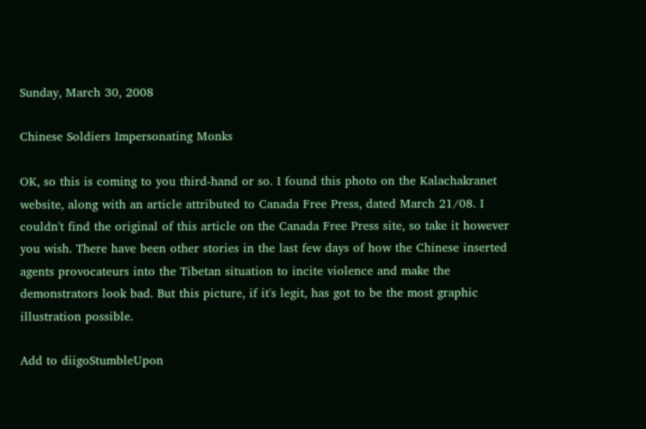Sunday, March 30, 2008

Chinese Soldiers Impersonating Monks

OK, so this is coming to you third-hand or so. I found this photo on the Kalachakranet website, along with an article attributed to Canada Free Press, dated March 21/08. I couldn't find the original of this article on the Canada Free Press site, so take it however you wish. There have been other stories in the last few days of how the Chinese inserted agents provocateurs into the Tibetan situation to incite violence and make the demonstrators look bad. But this picture, if it's legit, has got to be the most graphic illustration possible.

Add to diigoStumbleUpon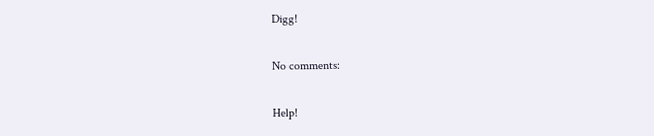Digg!

No comments:

Help!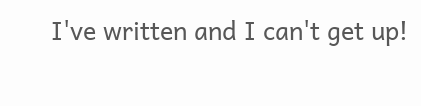I've written and I can't get up!